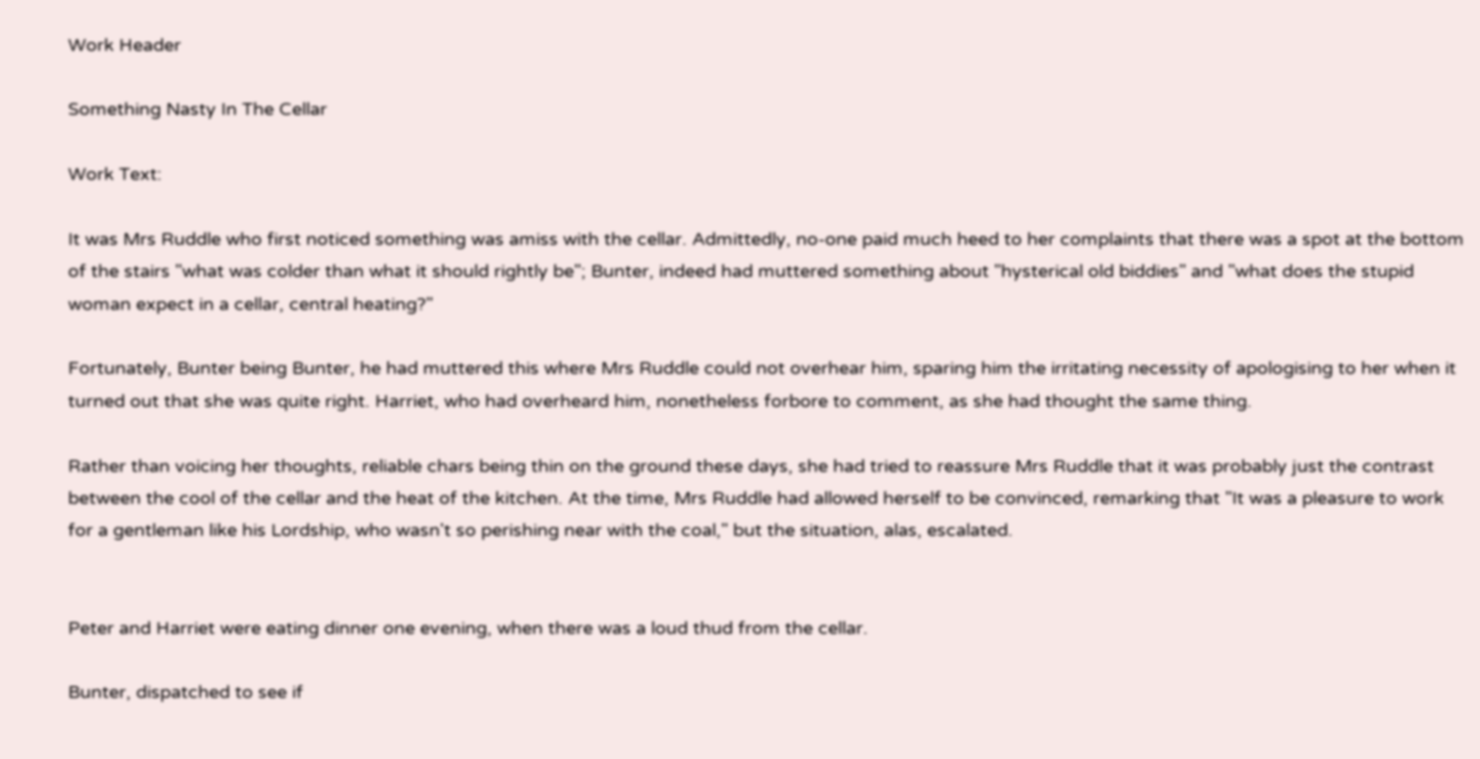Work Header

Something Nasty In The Cellar

Work Text:

It was Mrs Ruddle who first noticed something was amiss with the cellar. Admittedly, no-one paid much heed to her complaints that there was a spot at the bottom of the stairs "what was colder than what it should rightly be"; Bunter, indeed had muttered something about "hysterical old biddies" and "what does the stupid woman expect in a cellar, central heating?"

Fortunately, Bunter being Bunter, he had muttered this where Mrs Ruddle could not overhear him, sparing him the irritating necessity of apologising to her when it turned out that she was quite right. Harriet, who had overheard him, nonetheless forbore to comment, as she had thought the same thing.

Rather than voicing her thoughts, reliable chars being thin on the ground these days, she had tried to reassure Mrs Ruddle that it was probably just the contrast between the cool of the cellar and the heat of the kitchen. At the time, Mrs Ruddle had allowed herself to be convinced, remarking that "It was a pleasure to work for a gentleman like his Lordship, who wasn't so perishing near with the coal," but the situation, alas, escalated.


Peter and Harriet were eating dinner one evening, when there was a loud thud from the cellar.

Bunter, dispatched to see if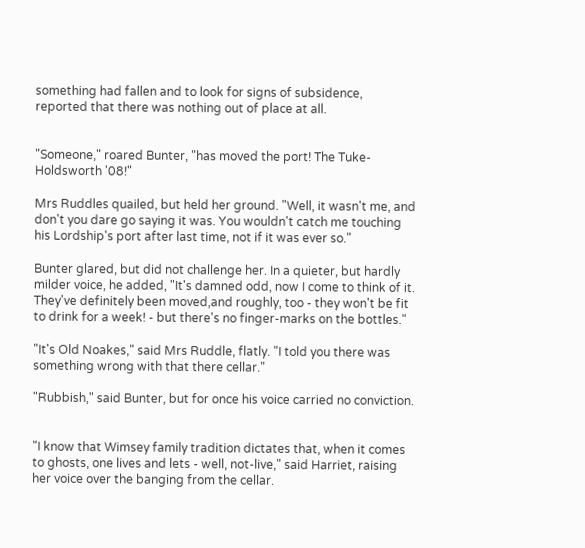something had fallen and to look for signs of subsidence, reported that there was nothing out of place at all.


"Someone," roared Bunter, "has moved the port! The Tuke-Holdsworth '08!"

Mrs Ruddles quailed, but held her ground. "Well, it wasn't me, and don't you dare go saying it was. You wouldn't catch me touching his Lordship's port after last time, not if it was ever so."

Bunter glared, but did not challenge her. In a quieter, but hardly milder voice, he added, "It's damned odd, now I come to think of it. They've definitely been moved,and roughly, too - they won't be fit to drink for a week! - but there's no finger-marks on the bottles."

"It's Old Noakes," said Mrs Ruddle, flatly. "I told you there was something wrong with that there cellar."

"Rubbish," said Bunter, but for once his voice carried no conviction.


"I know that Wimsey family tradition dictates that, when it comes to ghosts, one lives and lets - well, not-live," said Harriet, raising her voice over the banging from the cellar.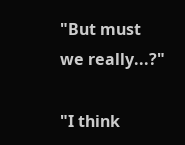"But must we really...?"

"I think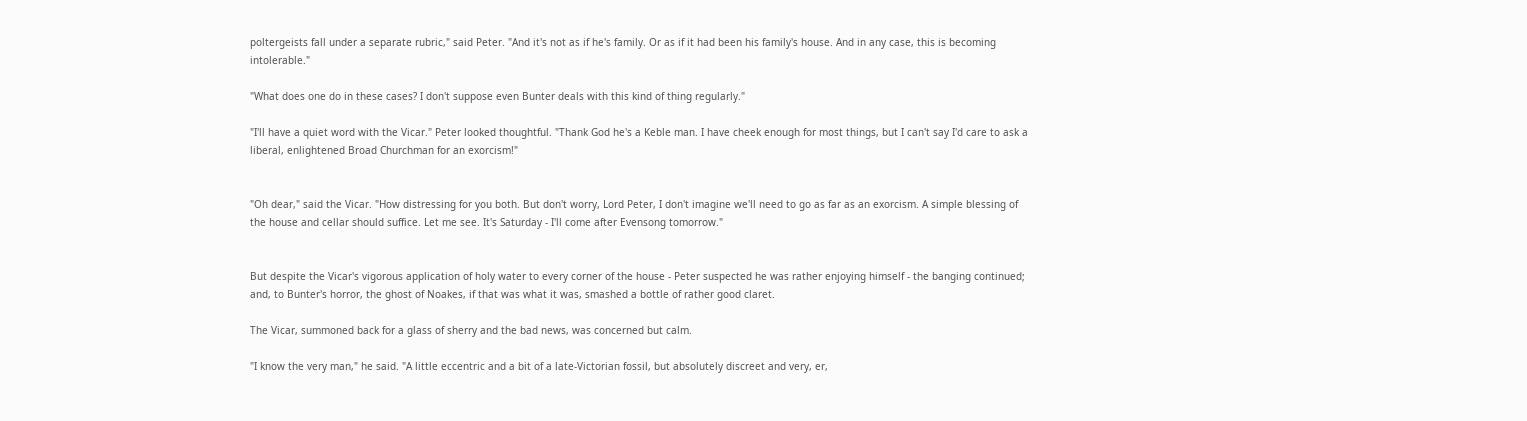poltergeists fall under a separate rubric," said Peter. "And it's not as if he's family. Or as if it had been his family's house. And in any case, this is becoming intolerable."

"What does one do in these cases? I don't suppose even Bunter deals with this kind of thing regularly."

"I'll have a quiet word with the Vicar." Peter looked thoughtful. "Thank God he's a Keble man. I have cheek enough for most things, but I can't say I'd care to ask a liberal, enlightened Broad Churchman for an exorcism!"


"Oh dear," said the Vicar. "How distressing for you both. But don't worry, Lord Peter, I don't imagine we'll need to go as far as an exorcism. A simple blessing of the house and cellar should suffice. Let me see. It's Saturday - I'll come after Evensong tomorrow."


But despite the Vicar's vigorous application of holy water to every corner of the house - Peter suspected he was rather enjoying himself - the banging continued; and, to Bunter's horror, the ghost of Noakes, if that was what it was, smashed a bottle of rather good claret.

The Vicar, summoned back for a glass of sherry and the bad news, was concerned but calm.

"I know the very man," he said. "A little eccentric and a bit of a late-Victorian fossil, but absolutely discreet and very, er,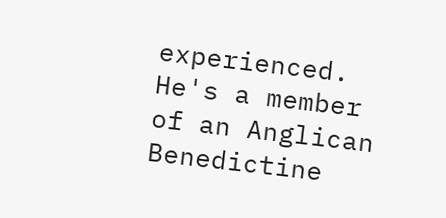experienced. He's a member of an Anglican Benedictine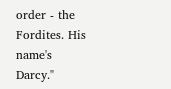order - the Fordites. His name's Darcy."